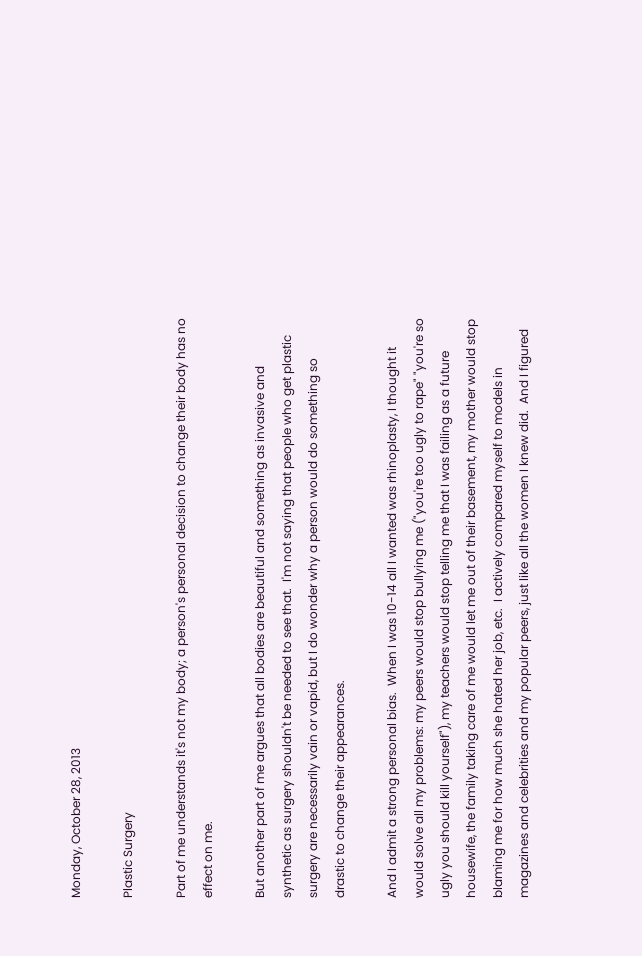Monday, October 28, 2013

Plastic Surgery

Part of me understands it's not my body; a person's personal decision to change their body has no effect on me.

But another part of me argues that all bodies are beautiful and something as invasive and synthetic as surgery shouldn't be needed to see that.  I'm not saying that people who get plastic surgery are necessarily vain or vapid, but I do wonder why a person would do something so drastic to change their appearances.

And I admit a strong personal bias.  When I was 10-14 all I wanted was rhinoplasty, I thought it would solve all my problems: my peers would stop bullying me ("you're too ugly to rape" "you're so ugly you should kill yourself"), my teachers would stop telling me that I was failing as a future housewife, the family taking care of me would let me out of their basement, my mother would stop blaming me for how much she hated her job, etc.  I actively compared myself to models in magazines and celebrities and my popular peers, just like all the women I knew did.  And I figured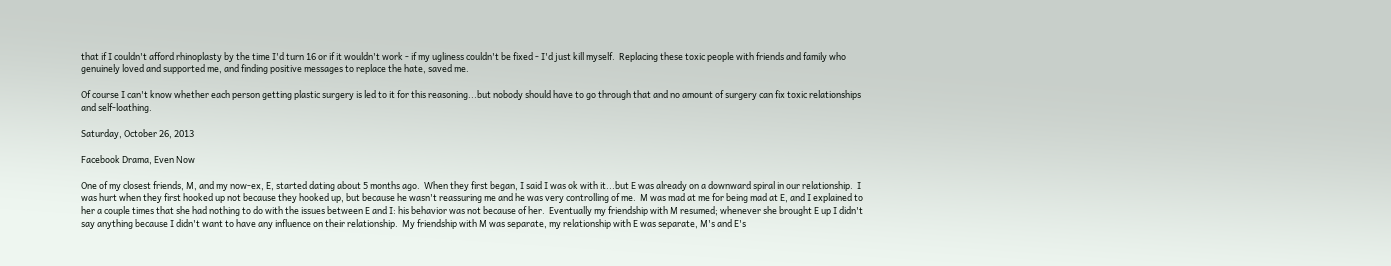that if I couldn't afford rhinoplasty by the time I'd turn 16 or if it wouldn't work - if my ugliness couldn't be fixed - I'd just kill myself.  Replacing these toxic people with friends and family who genuinely loved and supported me, and finding positive messages to replace the hate, saved me.

Of course I can't know whether each person getting plastic surgery is led to it for this reasoning...but nobody should have to go through that and no amount of surgery can fix toxic relationships and self-loathing.

Saturday, October 26, 2013

Facebook Drama, Even Now

One of my closest friends, M, and my now-ex, E, started dating about 5 months ago.  When they first began, I said I was ok with it...but E was already on a downward spiral in our relationship.  I was hurt when they first hooked up not because they hooked up, but because he wasn't reassuring me and he was very controlling of me.  M was mad at me for being mad at E, and I explained to her a couple times that she had nothing to do with the issues between E and I: his behavior was not because of her.  Eventually my friendship with M resumed; whenever she brought E up I didn't say anything because I didn't want to have any influence on their relationship.  My friendship with M was separate, my relationship with E was separate, M's and E's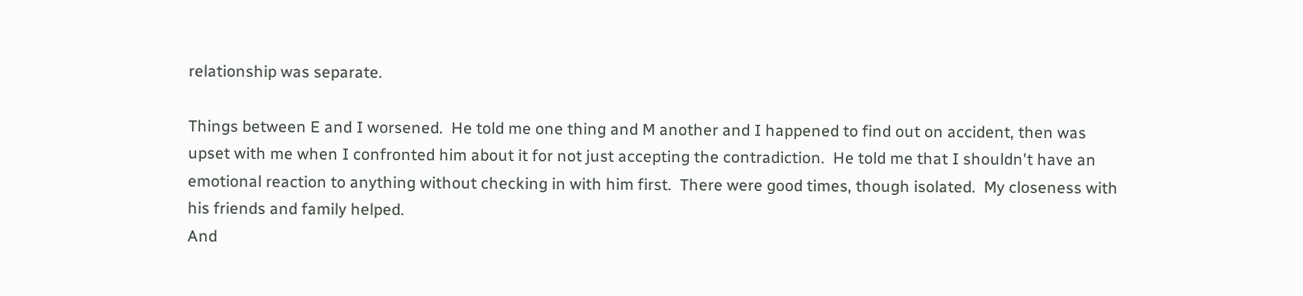relationship was separate.

Things between E and I worsened.  He told me one thing and M another and I happened to find out on accident, then was upset with me when I confronted him about it for not just accepting the contradiction.  He told me that I shouldn't have an emotional reaction to anything without checking in with him first.  There were good times, though isolated.  My closeness with his friends and family helped.
And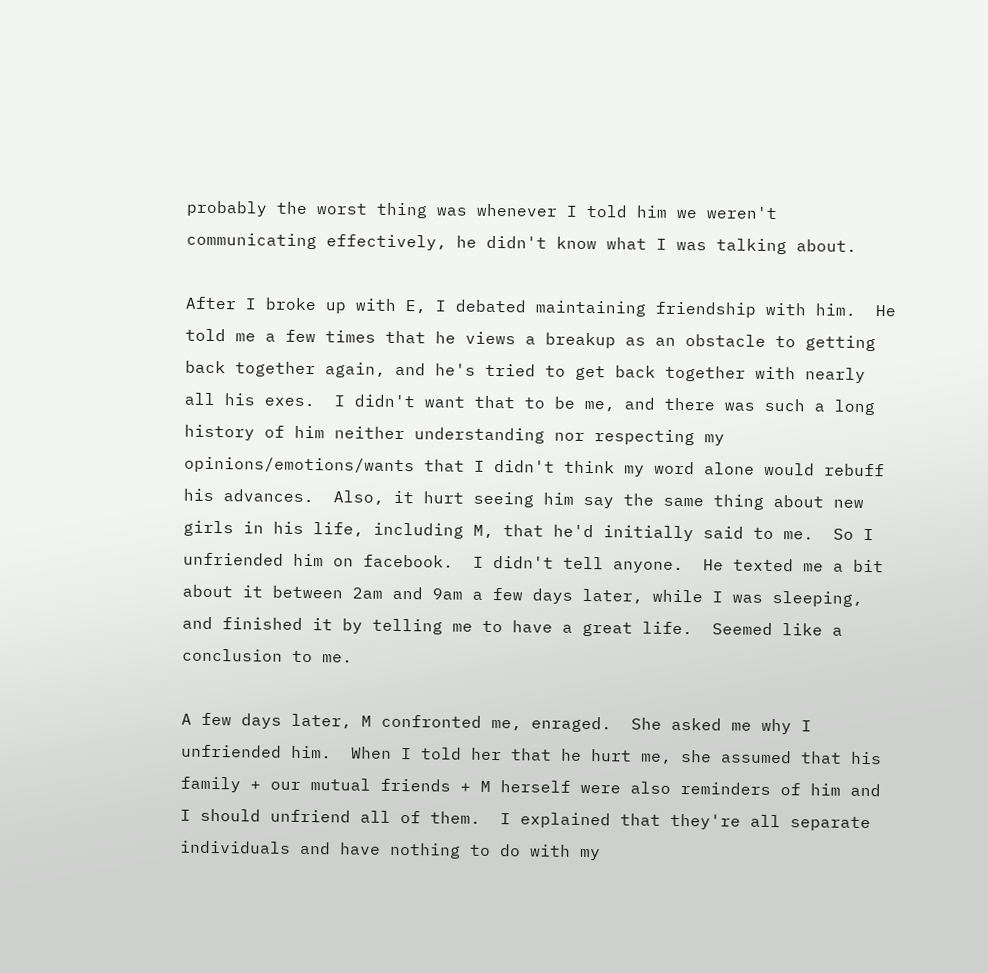probably the worst thing was whenever I told him we weren't communicating effectively, he didn't know what I was talking about.

After I broke up with E, I debated maintaining friendship with him.  He told me a few times that he views a breakup as an obstacle to getting back together again, and he's tried to get back together with nearly all his exes.  I didn't want that to be me, and there was such a long history of him neither understanding nor respecting my opinions/emotions/wants that I didn't think my word alone would rebuff his advances.  Also, it hurt seeing him say the same thing about new girls in his life, including M, that he'd initially said to me.  So I unfriended him on facebook.  I didn't tell anyone.  He texted me a bit about it between 2am and 9am a few days later, while I was sleeping, and finished it by telling me to have a great life.  Seemed like a conclusion to me.

A few days later, M confronted me, enraged.  She asked me why I unfriended him.  When I told her that he hurt me, she assumed that his family + our mutual friends + M herself were also reminders of him and I should unfriend all of them.  I explained that they're all separate individuals and have nothing to do with my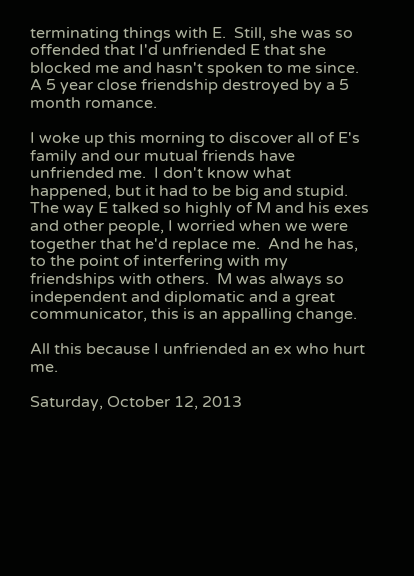terminating things with E.  Still, she was so offended that I'd unfriended E that she blocked me and hasn't spoken to me since.  A 5 year close friendship destroyed by a 5 month romance.

I woke up this morning to discover all of E's family and our mutual friends have unfriended me.  I don't know what happened, but it had to be big and stupid.  The way E talked so highly of M and his exes and other people, I worried when we were together that he'd replace me.  And he has, to the point of interfering with my friendships with others.  M was always so independent and diplomatic and a great communicator, this is an appalling change.

All this because I unfriended an ex who hurt me.

Saturday, October 12, 2013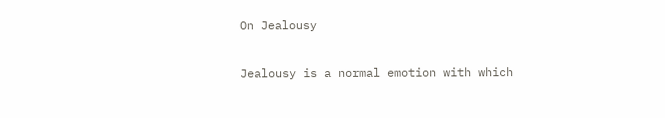On Jealousy

Jealousy is a normal emotion with which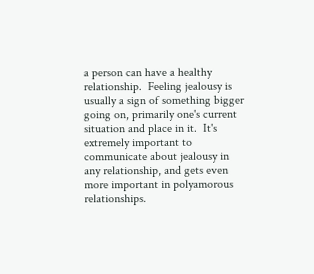a person can have a healthy relationship.  Feeling jealousy is usually a sign of something bigger going on, primarily one's current situation and place in it.  It's extremely important to communicate about jealousy in any relationship, and gets even more important in polyamorous relationships.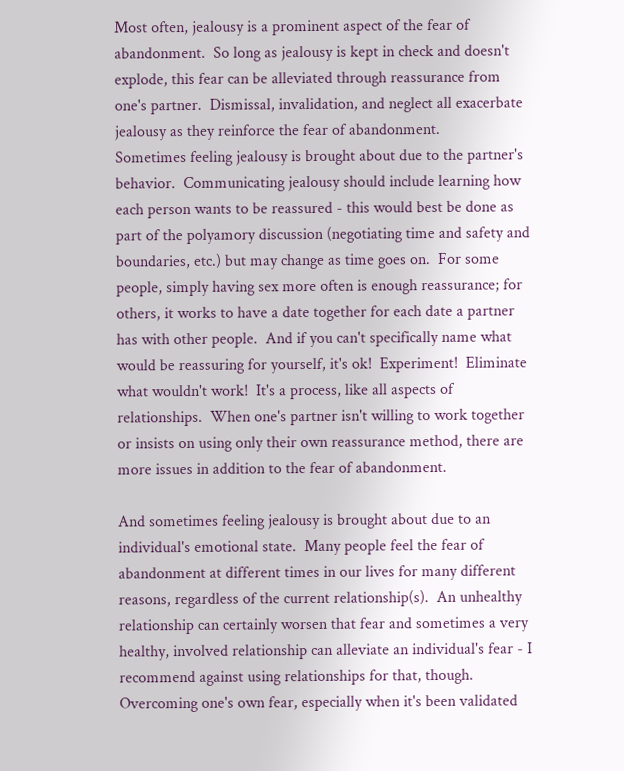Most often, jealousy is a prominent aspect of the fear of abandonment.  So long as jealousy is kept in check and doesn't explode, this fear can be alleviated through reassurance from one's partner.  Dismissal, invalidation, and neglect all exacerbate jealousy as they reinforce the fear of abandonment.
Sometimes feeling jealousy is brought about due to the partner's behavior.  Communicating jealousy should include learning how each person wants to be reassured - this would best be done as part of the polyamory discussion (negotiating time and safety and boundaries, etc.) but may change as time goes on.  For some people, simply having sex more often is enough reassurance; for others, it works to have a date together for each date a partner has with other people.  And if you can't specifically name what would be reassuring for yourself, it's ok!  Experiment!  Eliminate what wouldn't work!  It's a process, like all aspects of relationships.  When one's partner isn't willing to work together or insists on using only their own reassurance method, there are more issues in addition to the fear of abandonment.

And sometimes feeling jealousy is brought about due to an individual's emotional state.  Many people feel the fear of abandonment at different times in our lives for many different reasons, regardless of the current relationship(s).  An unhealthy relationship can certainly worsen that fear and sometimes a very healthy, involved relationship can alleviate an individual's fear - I recommend against using relationships for that, though.  Overcoming one's own fear, especially when it's been validated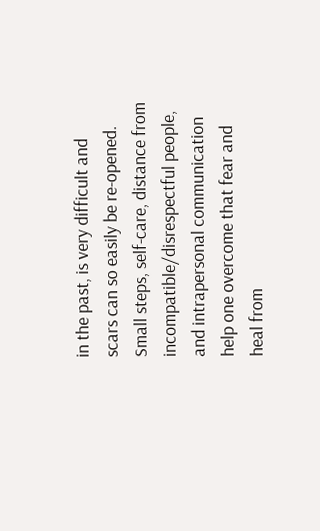in the past, is very difficult and scars can so easily be re-opened.  Small steps, self-care, distance from incompatible/disrespectful people, and intrapersonal communication help one overcome that fear and heal from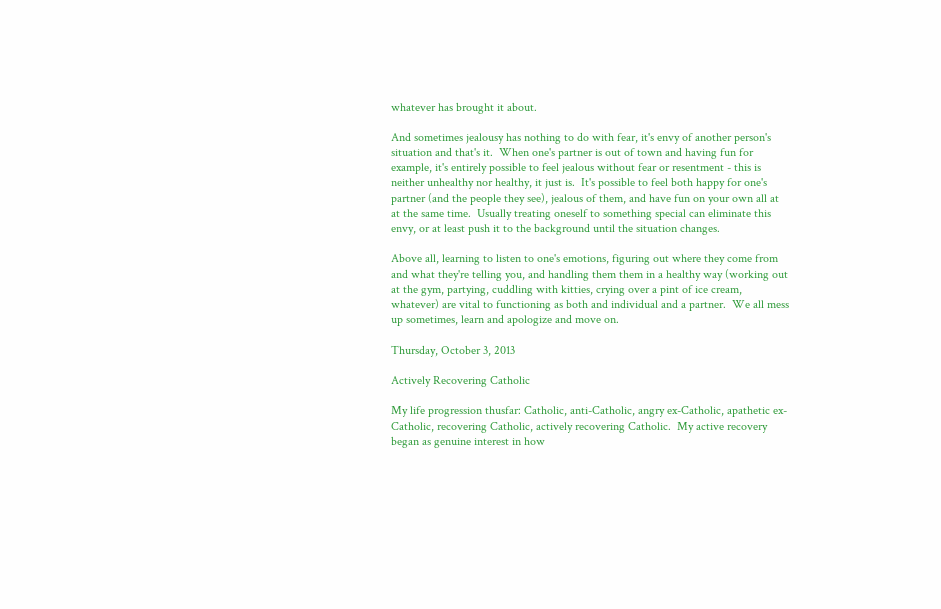whatever has brought it about.

And sometimes jealousy has nothing to do with fear, it's envy of another person's situation and that's it.  When one's partner is out of town and having fun for example, it's entirely possible to feel jealous without fear or resentment - this is neither unhealthy nor healthy, it just is.  It's possible to feel both happy for one's partner (and the people they see), jealous of them, and have fun on your own all at at the same time.  Usually treating oneself to something special can eliminate this envy, or at least push it to the background until the situation changes.

Above all, learning to listen to one's emotions, figuring out where they come from and what they're telling you, and handling them them in a healthy way (working out at the gym, partying, cuddling with kitties, crying over a pint of ice cream, whatever) are vital to functioning as both and individual and a partner.  We all mess up sometimes, learn and apologize and move on.

Thursday, October 3, 2013

Actively Recovering Catholic

My life progression thusfar: Catholic, anti-Catholic, angry ex-Catholic, apathetic ex-Catholic, recovering Catholic, actively recovering Catholic.  My active recovery began as genuine interest in how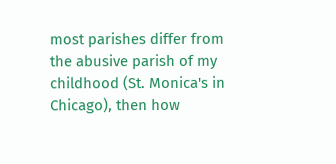most parishes differ from the abusive parish of my childhood (St. Monica's in Chicago), then how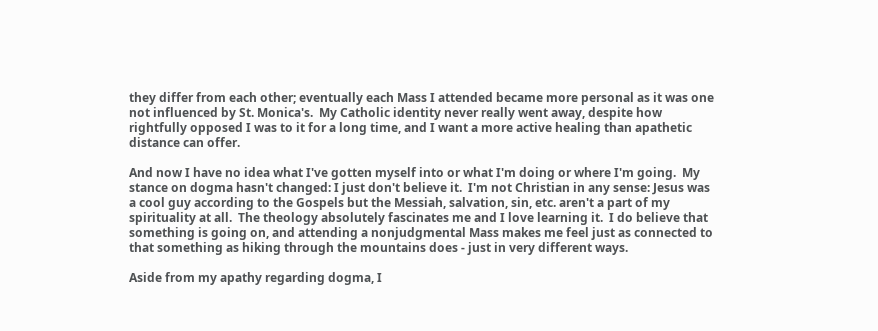they differ from each other; eventually each Mass I attended became more personal as it was one not influenced by St. Monica's.  My Catholic identity never really went away, despite how rightfully opposed I was to it for a long time, and I want a more active healing than apathetic distance can offer.

And now I have no idea what I've gotten myself into or what I'm doing or where I'm going.  My stance on dogma hasn't changed: I just don't believe it.  I'm not Christian in any sense: Jesus was a cool guy according to the Gospels but the Messiah, salvation, sin, etc. aren't a part of my spirituality at all.  The theology absolutely fascinates me and I love learning it.  I do believe that something is going on, and attending a nonjudgmental Mass makes me feel just as connected to that something as hiking through the mountains does - just in very different ways.

Aside from my apathy regarding dogma, I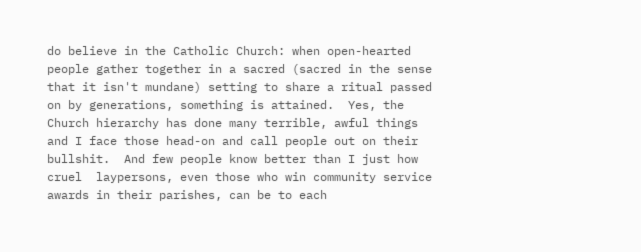do believe in the Catholic Church: when open-hearted people gather together in a sacred (sacred in the sense that it isn't mundane) setting to share a ritual passed on by generations, something is attained.  Yes, the Church hierarchy has done many terrible, awful things and I face those head-on and call people out on their bullshit.  And few people know better than I just how cruel  laypersons, even those who win community service awards in their parishes, can be to each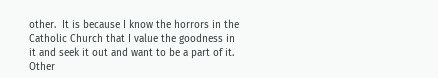other.  It is because I know the horrors in the Catholic Church that I value the goodness in it and seek it out and want to be a part of it.  Other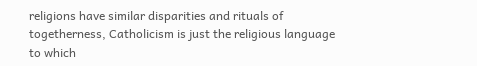religions have similar disparities and rituals of togetherness, Catholicism is just the religious language to which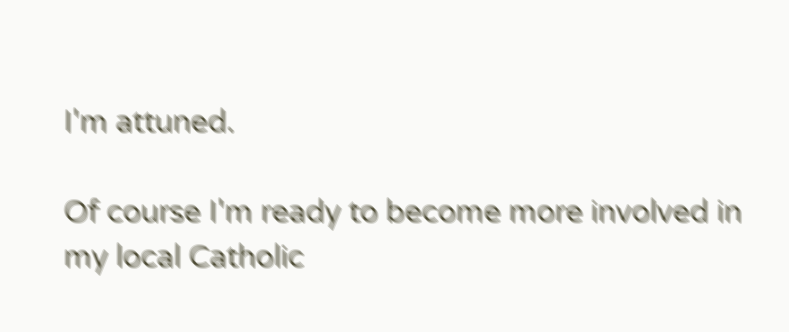I'm attuned.

Of course I'm ready to become more involved in my local Catholic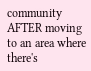community AFTER moving to an area where there's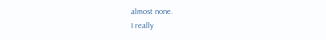almost none.
I really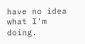have no idea what I'm doing.